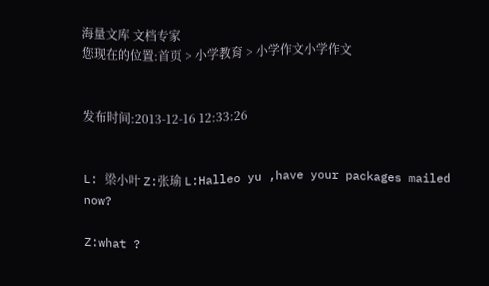海量文库 文档专家
您现在的位置:首页 > 小学教育 > 小学作文小学作文


发布时间:2013-12-16 12:33:26


L: 梁小叶 Z:张瑜 L:Halleo yu ,have your packages mailed now?

Z:what ?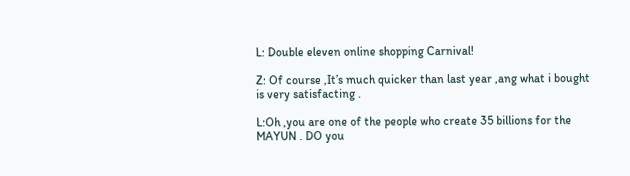L: Double eleven online shopping Carnival!

Z: Of course ,It’s much quicker than last year ,ang what i bought is very satisfacting .

L:Oh ,you are one of the people who create 35 billions for the MAYUN . DO you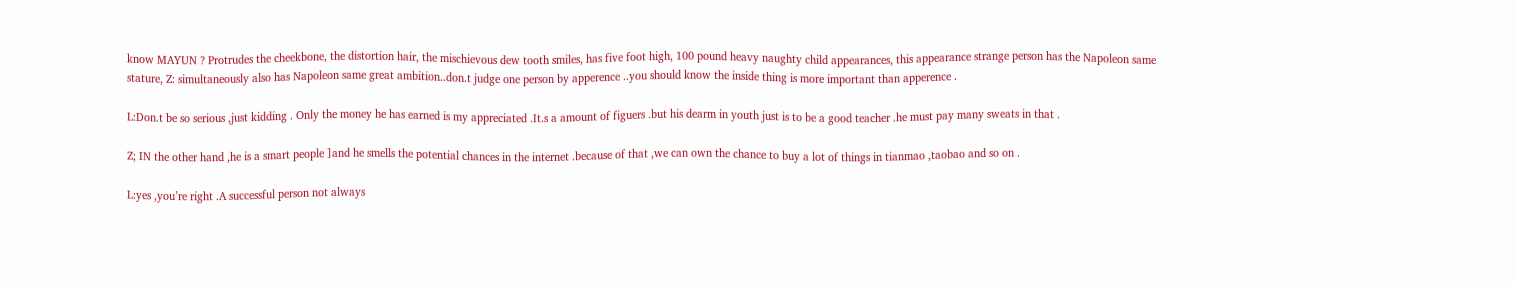know MAYUN ? Protrudes the cheekbone, the distortion hair, the mischievous dew tooth smiles, has five foot high, 100 pound heavy naughty child appearances, this appearance strange person has the Napoleon same stature, Z: simultaneously also has Napoleon same great ambition..don.t judge one person by apperence ..you should know the inside thing is more important than apperence .

L:Don.t be so serious ,just kidding . Only the money he has earned is my appreciated .It.s a amount of figuers .but his dearm in youth just is to be a good teacher .he must pay many sweats in that .

Z; IN the other hand ,he is a smart people ]and he smells the potential chances in the internet .because of that ,we can own the chance to buy a lot of things in tianmao ,taobao and so on .

L:yes ,you’re right .A successful person not always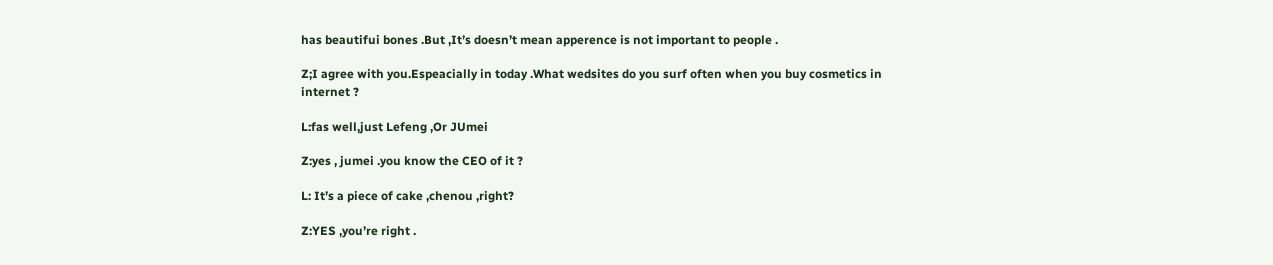has beautifui bones .But ,It’s doesn’t mean apperence is not important to people .

Z;I agree with you.Espeacially in today .What wedsites do you surf often when you buy cosmetics in internet ?

L:fas well,just Lefeng ,Or JUmei

Z:yes , jumei .you know the CEO of it ?

L: It’s a piece of cake ,chenou ,right?

Z:YES ,you’re right .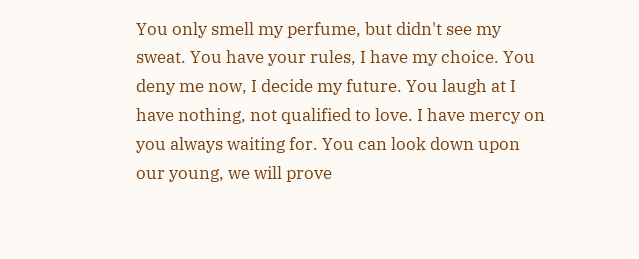You only smell my perfume, but didn't see my sweat. You have your rules, I have my choice. You deny me now, I decide my future. You laugh at I have nothing, not qualified to love. I have mercy on you always waiting for. You can look down upon our young, we will prove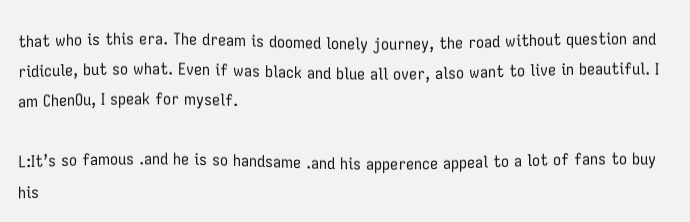that who is this era. The dream is doomed lonely journey, the road without question and ridicule, but so what. Even if was black and blue all over, also want to live in beautiful. I am ChenOu, I speak for myself.

L:It’s so famous .and he is so handsame .and his apperence appeal to a lot of fans to buy his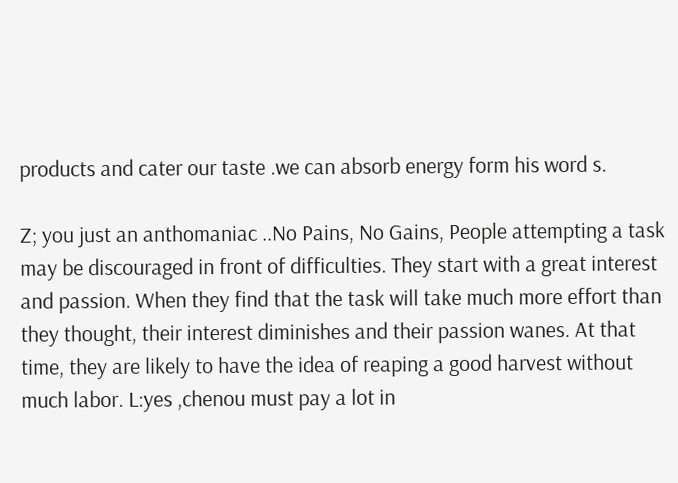products and cater our taste .we can absorb energy form his word s.

Z; you just an anthomaniac ..No Pains, No Gains, People attempting a task may be discouraged in front of difficulties. They start with a great interest and passion. When they find that the task will take much more effort than they thought, their interest diminishes and their passion wanes. At that time, they are likely to have the idea of reaping a good harvest without much labor. L:yes ,chenou must pay a lot in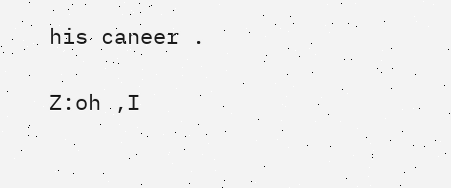his caneer .

Z:oh ,I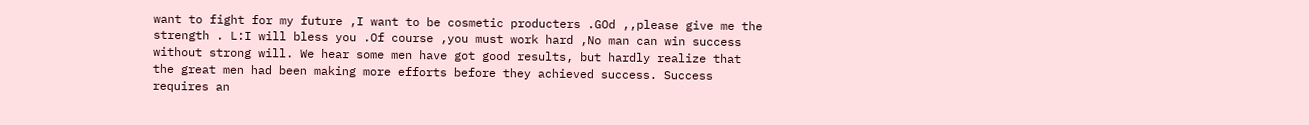want to fight for my future ,I want to be cosmetic producters .GOd ,,please give me the strength . L:I will bless you .Of course ,you must work hard ,No man can win success without strong will. We hear some men have got good results, but hardly realize that the great men had been making more efforts before they achieved success. Success requires an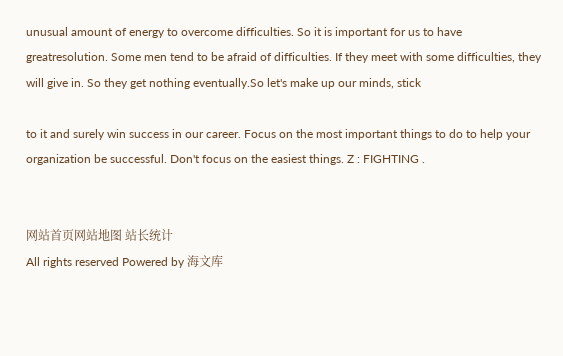unusual amount of energy to overcome difficulties. So it is important for us to have greatresolution. Some men tend to be afraid of difficulties. If they meet with some difficulties, they will give in. So they get nothing eventually.So let's make up our minds, stick

to it and surely win success in our career. Focus on the most important things to do to help your organization be successful. Don't focus on the easiest things. Z : FIGHTING .


网站首页网站地图 站长统计
All rights reserved Powered by 海文库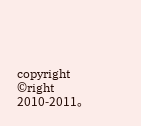copyright ©right 2010-2011。